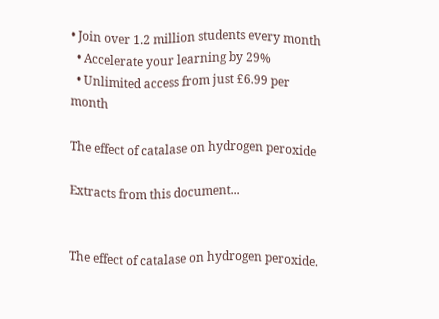• Join over 1.2 million students every month
  • Accelerate your learning by 29%
  • Unlimited access from just £6.99 per month

The effect of catalase on hydrogen peroxide

Extracts from this document...


The effect of catalase on hydrogen peroxide.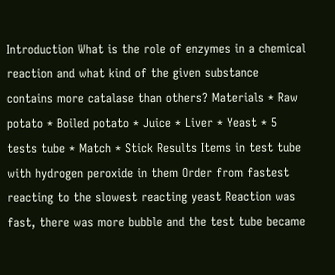Introduction What is the role of enzymes in a chemical reaction and what kind of the given substance contains more catalase than others? Materials * Raw potato * Boiled potato * Juice * Liver * Yeast * 5 tests tube * Match * Stick Results Items in test tube with hydrogen peroxide in them Order from fastest reacting to the slowest reacting yeast Reaction was fast, there was more bubble and the test tube became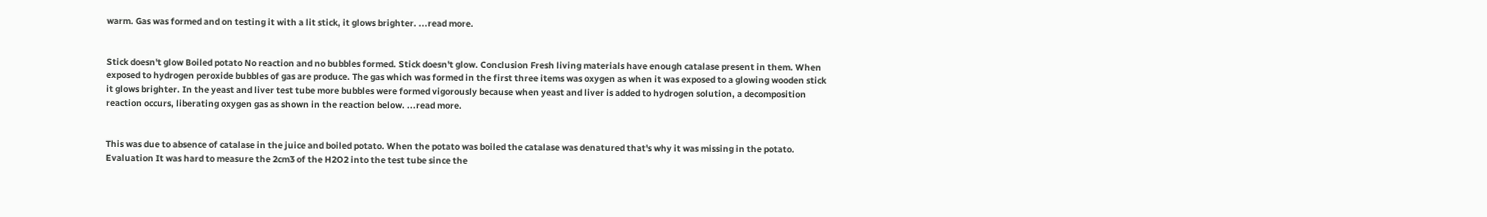warm. Gas was formed and on testing it with a lit stick, it glows brighter. ...read more.


Stick doesn't glow Boiled potato No reaction and no bubbles formed. Stick doesn't glow. Conclusion Fresh living materials have enough catalase present in them. When exposed to hydrogen peroxide bubbles of gas are produce. The gas which was formed in the first three items was oxygen as when it was exposed to a glowing wooden stick it glows brighter. In the yeast and liver test tube more bubbles were formed vigorously because when yeast and liver is added to hydrogen solution, a decomposition reaction occurs, liberating oxygen gas as shown in the reaction below. ...read more.


This was due to absence of catalase in the juice and boiled potato. When the potato was boiled the catalase was denatured that's why it was missing in the potato. Evaluation It was hard to measure the 2cm3 of the H2O2 into the test tube since the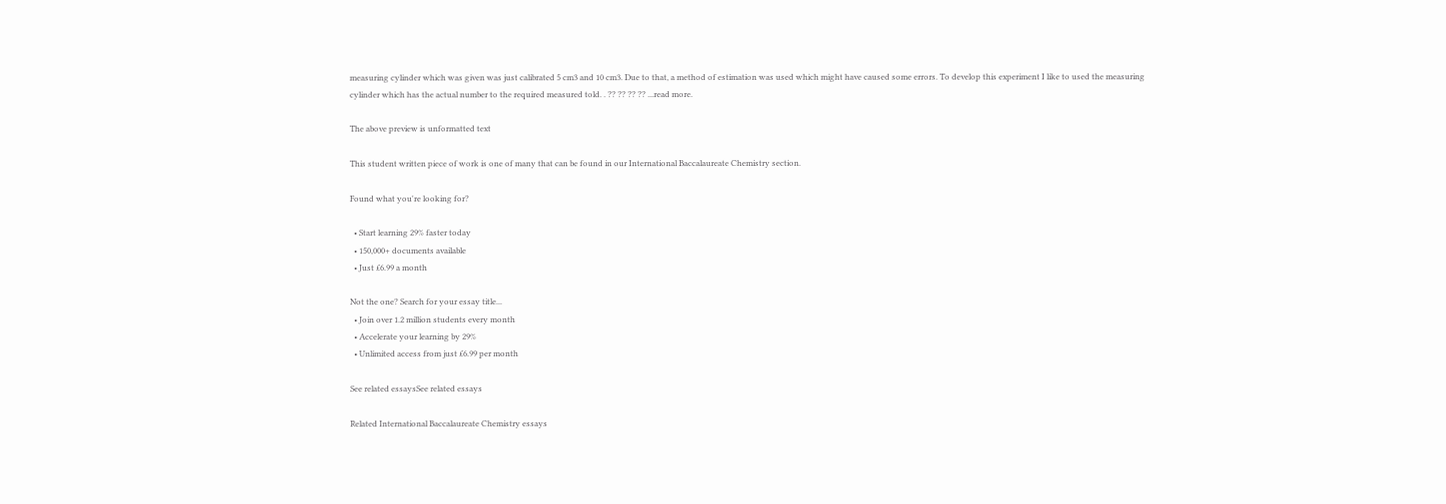measuring cylinder which was given was just calibrated 5 cm3 and 10 cm3. Due to that, a method of estimation was used which might have caused some errors. To develop this experiment I like to used the measuring cylinder which has the actual number to the required measured told. . ?? ?? ?? ?? ...read more.

The above preview is unformatted text

This student written piece of work is one of many that can be found in our International Baccalaureate Chemistry section.

Found what you're looking for?

  • Start learning 29% faster today
  • 150,000+ documents available
  • Just £6.99 a month

Not the one? Search for your essay title...
  • Join over 1.2 million students every month
  • Accelerate your learning by 29%
  • Unlimited access from just £6.99 per month

See related essaysSee related essays

Related International Baccalaureate Chemistry essays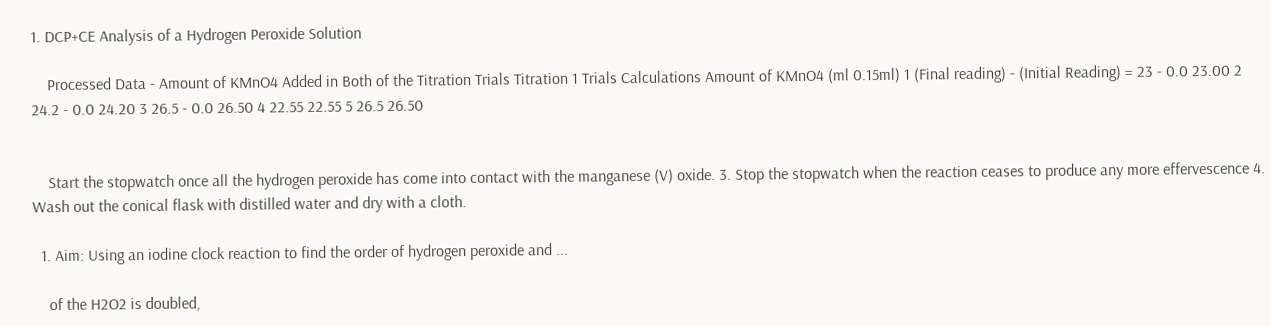1. DCP+CE Analysis of a Hydrogen Peroxide Solution

    Processed Data - Amount of KMnO4 Added in Both of the Titration Trials Titration 1 Trials Calculations Amount of KMnO4 (ml 0.15ml) 1 (Final reading) - (Initial Reading) = 23 - 0.0 23.00 2 24.2 - 0.0 24.20 3 26.5 - 0.0 26.50 4 22.55 22.55 5 26.5 26.50


    Start the stopwatch once all the hydrogen peroxide has come into contact with the manganese (V) oxide. 3. Stop the stopwatch when the reaction ceases to produce any more effervescence 4. Wash out the conical flask with distilled water and dry with a cloth.

  1. Aim: Using an iodine clock reaction to find the order of hydrogen peroxide and ...

    of the H2O2 is doubled,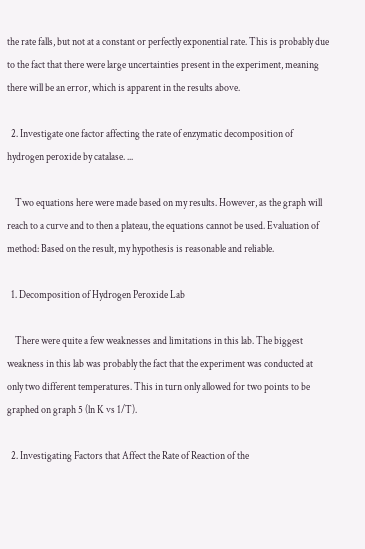the rate falls, but not at a constant or perfectly exponential rate. This is probably due to the fact that there were large uncertainties present in the experiment, meaning there will be an error, which is apparent in the results above.

  2. Investigate one factor affecting the rate of enzymatic decomposition of hydrogen peroxide by catalase. ...

    Two equations here were made based on my results. However, as the graph will reach to a curve and to then a plateau, the equations cannot be used. Evaluation of method: Based on the result, my hypothesis is reasonable and reliable.

  1. Decomposition of Hydrogen Peroxide Lab

    There were quite a few weaknesses and limitations in this lab. The biggest weakness in this lab was probably the fact that the experiment was conducted at only two different temperatures. This in turn only allowed for two points to be graphed on graph 5 (ln K vs 1/T).

  2. Investigating Factors that Affect the Rate of Reaction of the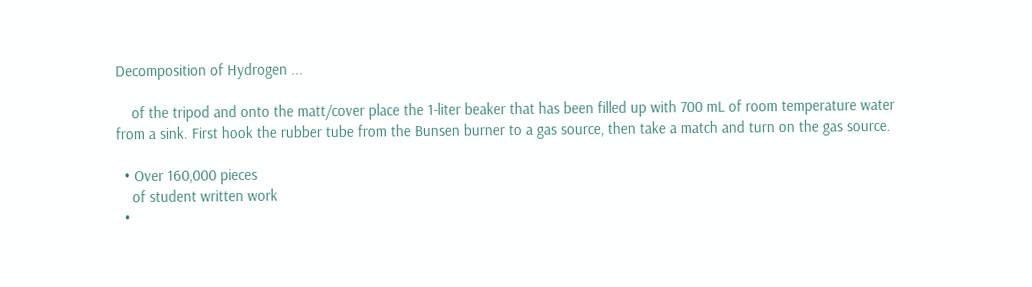Decomposition of Hydrogen ...

    of the tripod and onto the matt/cover place the 1-liter beaker that has been filled up with 700 mL of room temperature water from a sink. First hook the rubber tube from the Bunsen burner to a gas source, then take a match and turn on the gas source.

  • Over 160,000 pieces
    of student written work
  •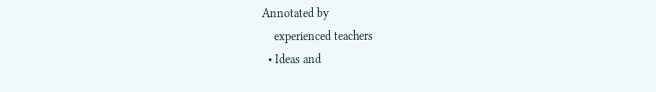Annotated by
    experienced teachers
  • Ideas and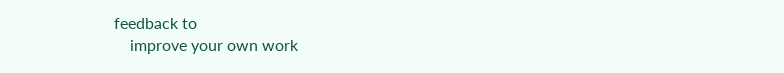feedback to
    improve your own work